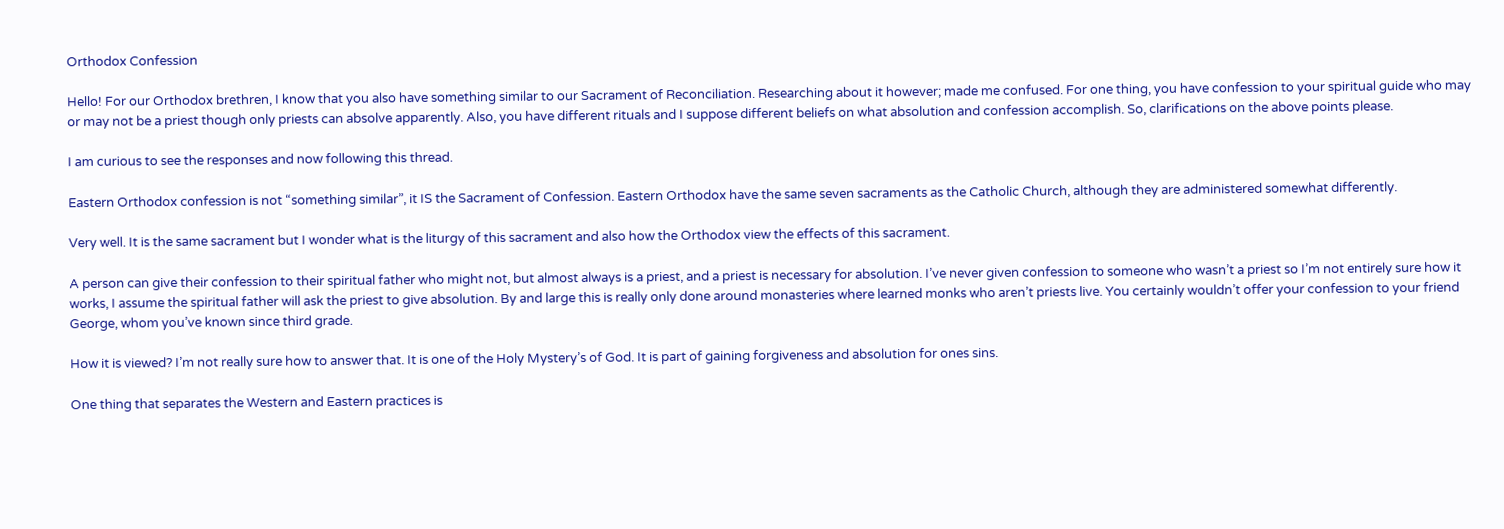Orthodox Confession

Hello! For our Orthodox brethren, I know that you also have something similar to our Sacrament of Reconciliation. Researching about it however; made me confused. For one thing, you have confession to your spiritual guide who may or may not be a priest though only priests can absolve apparently. Also, you have different rituals and I suppose different beliefs on what absolution and confession accomplish. So, clarifications on the above points please.

I am curious to see the responses and now following this thread.

Eastern Orthodox confession is not “something similar”, it IS the Sacrament of Confession. Eastern Orthodox have the same seven sacraments as the Catholic Church, although they are administered somewhat differently.

Very well. It is the same sacrament but I wonder what is the liturgy of this sacrament and also how the Orthodox view the effects of this sacrament.

A person can give their confession to their spiritual father who might not, but almost always is a priest, and a priest is necessary for absolution. I’ve never given confession to someone who wasn’t a priest so I’m not entirely sure how it works, I assume the spiritual father will ask the priest to give absolution. By and large this is really only done around monasteries where learned monks who aren’t priests live. You certainly wouldn’t offer your confession to your friend George, whom you’ve known since third grade.

How it is viewed? I’m not really sure how to answer that. It is one of the Holy Mystery’s of God. It is part of gaining forgiveness and absolution for ones sins.

One thing that separates the Western and Eastern practices is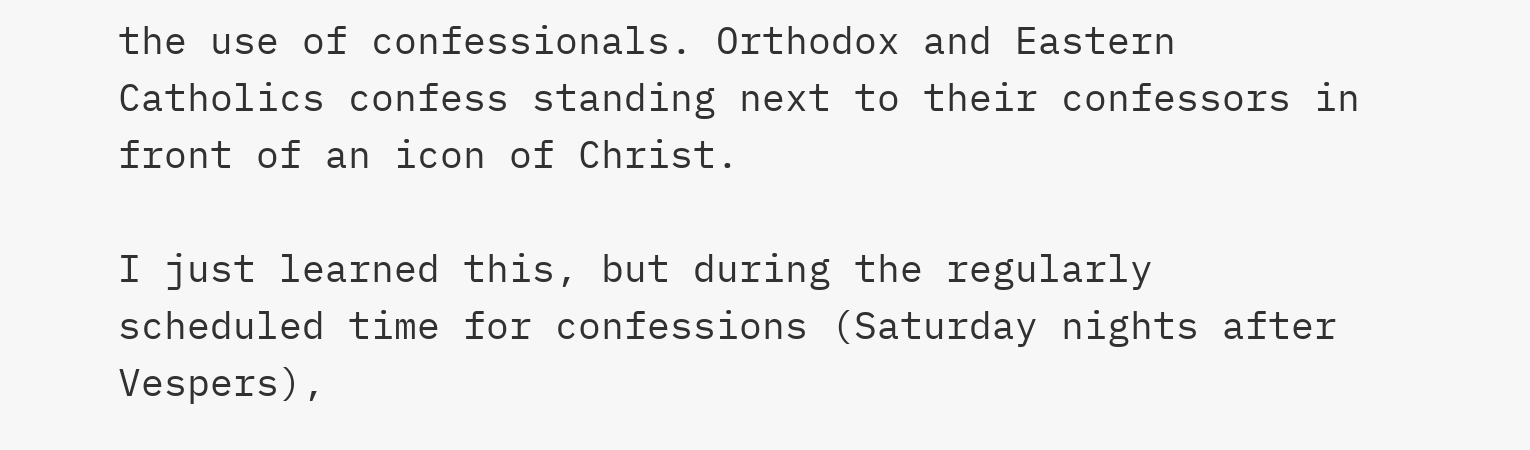the use of confessionals. Orthodox and Eastern Catholics confess standing next to their confessors in front of an icon of Christ.

I just learned this, but during the regularly scheduled time for confessions (Saturday nights after Vespers),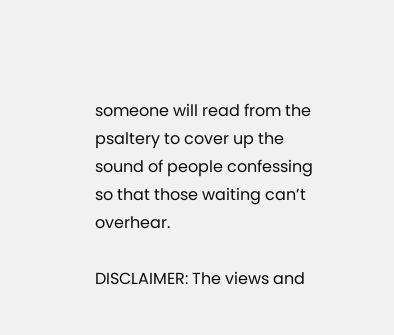someone will read from the psaltery to cover up the sound of people confessing so that those waiting can’t overhear.

DISCLAIMER: The views and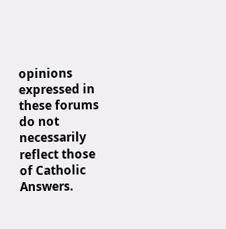opinions expressed in these forums do not necessarily reflect those of Catholic Answers.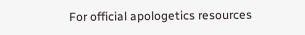For official apologetics resources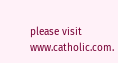please visit www.catholic.com.